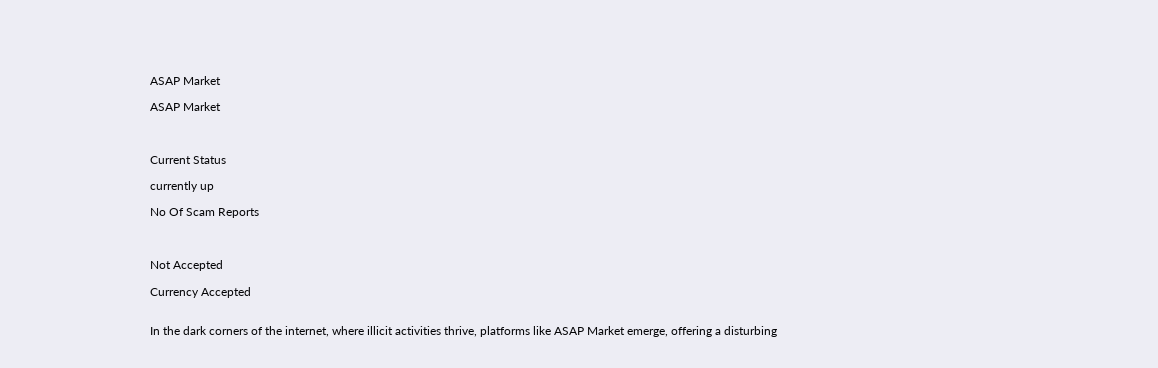ASAP Market

ASAP Market



Current Status

currently up

No Of Scam Reports



Not Accepted

Currency Accepted


In the dark corners of the internet, where illicit activities thrive, platforms like ASAP Market emerge, offering a disturbing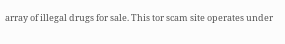array of illegal drugs for sale. This tor scam site operates under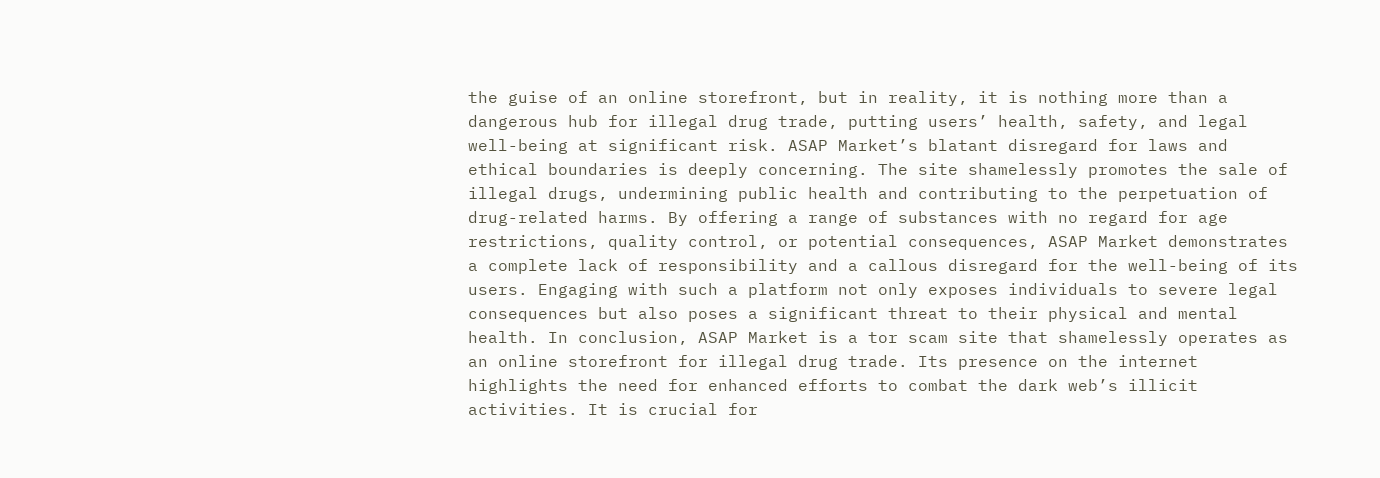the guise of an online storefront, but in reality, it is nothing more than a dangerous hub for illegal drug trade, putting users’ health, safety, and legal well-being at significant risk. ASAP Market’s blatant disregard for laws and ethical boundaries is deeply concerning. The site shamelessly promotes the sale of illegal drugs, undermining public health and contributing to the perpetuation of drug-related harms. By offering a range of substances with no regard for age restrictions, quality control, or potential consequences, ASAP Market demonstrates a complete lack of responsibility and a callous disregard for the well-being of its users. Engaging with such a platform not only exposes individuals to severe legal consequences but also poses a significant threat to their physical and mental health. In conclusion, ASAP Market is a tor scam site that shamelessly operates as an online storefront for illegal drug trade. Its presence on the internet highlights the need for enhanced efforts to combat the dark web’s illicit activities. It is crucial for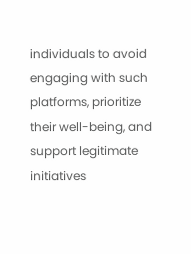individuals to avoid engaging with such platforms, prioritize their well-being, and support legitimate initiatives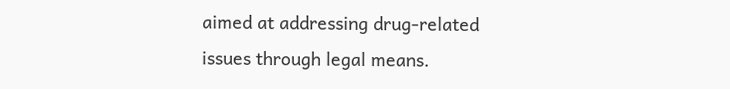aimed at addressing drug-related issues through legal means.